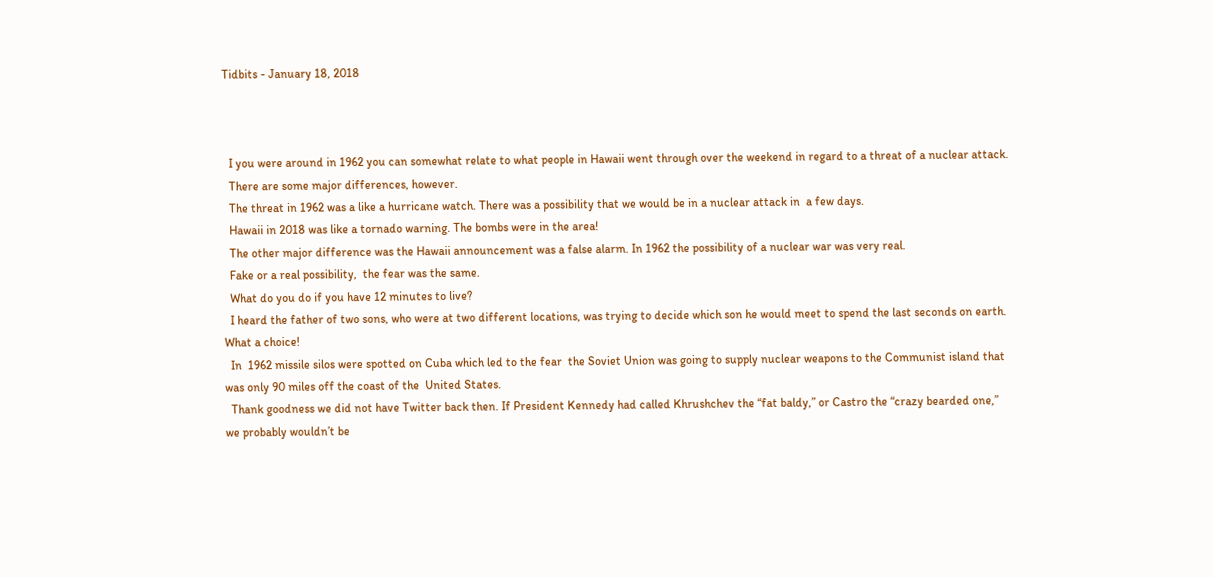Tidbits - January 18, 2018



  I you were around in 1962 you can somewhat relate to what people in Hawaii went through over the weekend in regard to a threat of a nuclear attack.
  There are some major differences, however.
  The threat in 1962 was a like a hurricane watch. There was a possibility that we would be in a nuclear attack in  a few days.
  Hawaii in 2018 was like a tornado warning. The bombs were in the area!
  The other major difference was the Hawaii announcement was a false alarm. In 1962 the possibility of a nuclear war was very real.
  Fake or a real possibility,  the fear was the same.
  What do you do if you have 12 minutes to live?
  I heard the father of two sons, who were at two different locations, was trying to decide which son he would meet to spend the last seconds on earth. What a choice!
  In  1962 missile silos were spotted on Cuba which led to the fear  the Soviet Union was going to supply nuclear weapons to the Communist island that was only 90 miles off the coast of the  United States.
  Thank goodness we did not have Twitter back then. If President Kennedy had called Khrushchev the “fat baldy,” or Castro the “crazy bearded one,” we probably wouldn’t be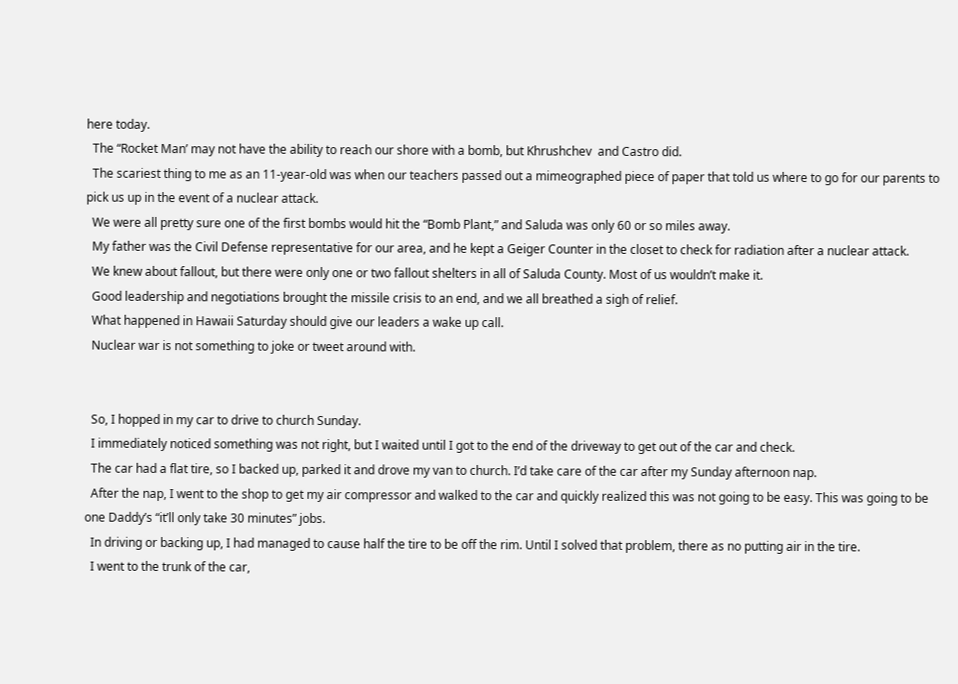here today.
  The “Rocket Man’ may not have the ability to reach our shore with a bomb, but Khrushchev  and Castro did.
  The scariest thing to me as an 11-year-old was when our teachers passed out a mimeographed piece of paper that told us where to go for our parents to pick us up in the event of a nuclear attack.
  We were all pretty sure one of the first bombs would hit the “Bomb Plant,” and Saluda was only 60 or so miles away.
  My father was the Civil Defense representative for our area, and he kept a Geiger Counter in the closet to check for radiation after a nuclear attack.
  We knew about fallout, but there were only one or two fallout shelters in all of Saluda County. Most of us wouldn’t make it.
  Good leadership and negotiations brought the missile crisis to an end, and we all breathed a sigh of relief.
  What happened in Hawaii Saturday should give our leaders a wake up call.
  Nuclear war is not something to joke or tweet around with.


  So, I hopped in my car to drive to church Sunday.
  I immediately noticed something was not right, but I waited until I got to the end of the driveway to get out of the car and check.
  The car had a flat tire, so I backed up, parked it and drove my van to church. I’d take care of the car after my Sunday afternoon nap.
  After the nap, I went to the shop to get my air compressor and walked to the car and quickly realized this was not going to be easy. This was going to be one Daddy’s “it’ll only take 30 minutes” jobs.
  In driving or backing up, I had managed to cause half the tire to be off the rim. Until I solved that problem, there as no putting air in the tire.
  I went to the trunk of the car,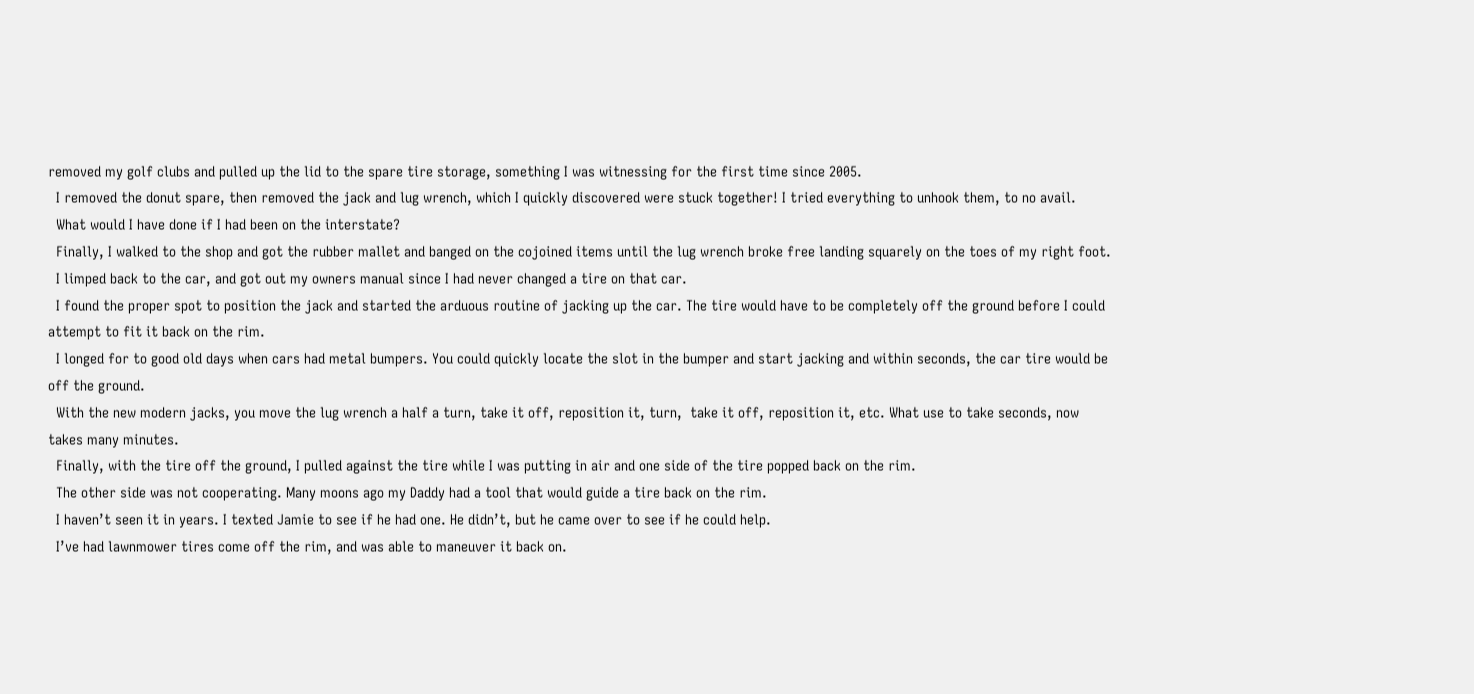removed my golf clubs and pulled up the lid to the spare tire storage, something I was witnessing for the first time since 2005.
  I removed the donut spare, then removed the jack and lug wrench, which I quickly discovered were stuck together! I tried everything to unhook them, to no avail.
  What would I have done if I had been on the interstate?
  Finally, I walked to the shop and got the rubber mallet and banged on the cojoined items until the lug wrench broke free landing squarely on the toes of my right foot.
  I limped back to the car, and got out my owners manual since I had never changed a tire on that car.
  I found the proper spot to position the jack and started the arduous routine of jacking up the car. The tire would have to be completely off the ground before I could attempt to fit it back on the rim.
  I longed for to good old days when cars had metal bumpers. You could quickly locate the slot in the bumper and start jacking and within seconds, the car tire would be off the ground.
  With the new modern jacks, you move the lug wrench a half a turn, take it off, reposition it, turn,  take it off, reposition it, etc. What use to take seconds, now takes many minutes.
  Finally, with the tire off the ground, I pulled against the tire while I was putting in air and one side of the tire popped back on the rim.
  The other side was not cooperating. Many moons ago my Daddy had a tool that would guide a tire back on the rim.
  I haven’t seen it in years. I texted Jamie to see if he had one. He didn’t, but he came over to see if he could help.
  I’ve had lawnmower tires come off the rim, and was able to maneuver it back on.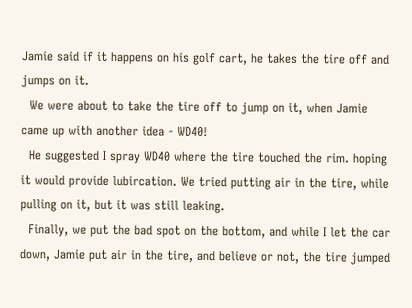Jamie said if it happens on his golf cart, he takes the tire off and jumps on it.
  We were about to take the tire off to jump on it, when Jamie came up with another idea - WD40!
  He suggested I spray WD40 where the tire touched the rim. hoping it would provide lubircation. We tried putting air in the tire, while pulling on it, but it was still leaking.
  Finally, we put the bad spot on the bottom, and while I let the car down, Jamie put air in the tire, and believe or not, the tire jumped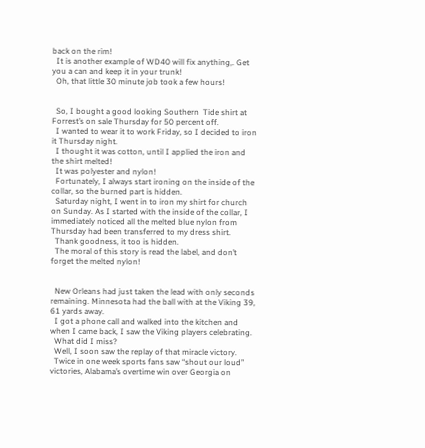back on the rim!
  It is another example of WD40 will fix anything,. Get you a can and keep it in your trunk!
  Oh, that little 30 minute job took a few hours!


  So, I bought a good looking Southern  Tide shirt at Forrest’s on sale Thursday for 50 percent off.
  I wanted to wear it to work Friday, so I decided to iron it Thursday night.
  I thought it was cotton, until I applied the iron and the shirt melted!
  It was polyester and nylon!
  Fortunately, I always start ironing on the inside of the collar, so the burned part is hidden.
  Saturday night, I went in to iron my shirt for church on Sunday. As I started with the inside of the collar, I immediately noticed all the melted blue nylon from Thursday had been transferred to my dress shirt.
  Thank goodness, it too is hidden.
  The moral of this story is read the label, and don’t forget the melted nylon!


  New Orleans had just taken the lead with only seconds remaining. Minnesota had the ball with at the Viking 39, 61 yards away.
  I got a phone call and walked into the kitchen and when I came back, I saw the Viking players celebrating.
  What did I miss?
  Well, I soon saw the replay of that miracle victory.
  Twice in one week sports fans saw “shout our loud” victories, Alabama’s overtime win over Georgia on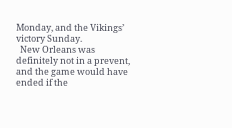Monday, and the Vikings’ victory Sunday.
  New Orleans was definitely not in a prevent, and the game would have ended if the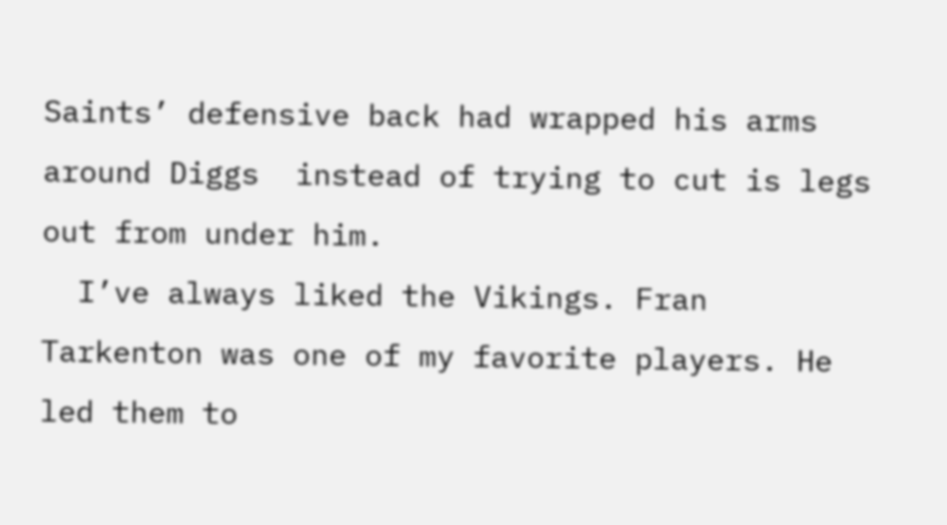Saints’ defensive back had wrapped his arms around Diggs  instead of trying to cut is legs out from under him.
  I’ve always liked the Vikings. Fran Tarkenton was one of my favorite players. He led them to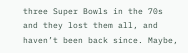three Super Bowls in the 70s and they lost them all, and haven’t been back since. Maybe,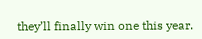they’ll finally win one this year.